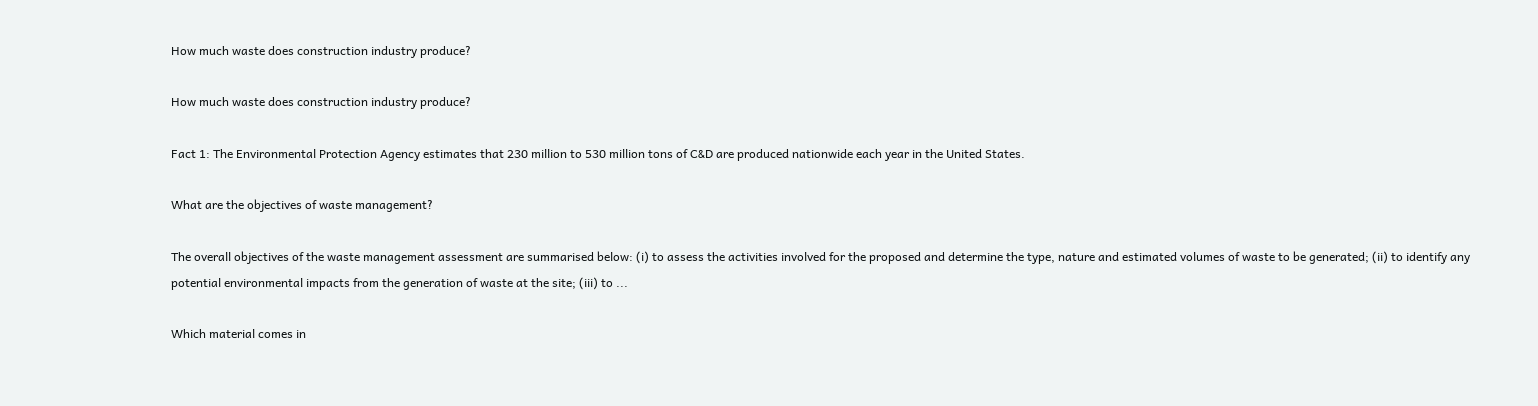How much waste does construction industry produce?

How much waste does construction industry produce?

Fact 1: The Environmental Protection Agency estimates that 230 million to 530 million tons of C&D are produced nationwide each year in the United States.

What are the objectives of waste management?

The overall objectives of the waste management assessment are summarised below: (i) to assess the activities involved for the proposed and determine the type, nature and estimated volumes of waste to be generated; (ii) to identify any potential environmental impacts from the generation of waste at the site; (iii) to ...

Which material comes in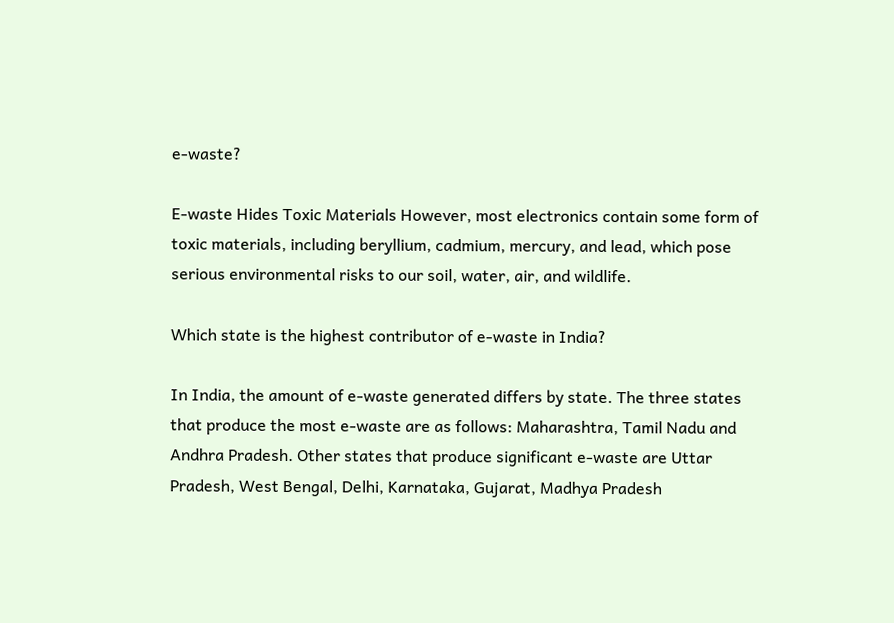e-waste?

E-waste Hides Toxic Materials However, most electronics contain some form of toxic materials, including beryllium, cadmium, mercury, and lead, which pose serious environmental risks to our soil, water, air, and wildlife.

Which state is the highest contributor of e-waste in India?

In India, the amount of e-waste generated differs by state. The three states that produce the most e-waste are as follows: Maharashtra, Tamil Nadu and Andhra Pradesh. Other states that produce significant e-waste are Uttar Pradesh, West Bengal, Delhi, Karnataka, Gujarat, Madhya Pradesh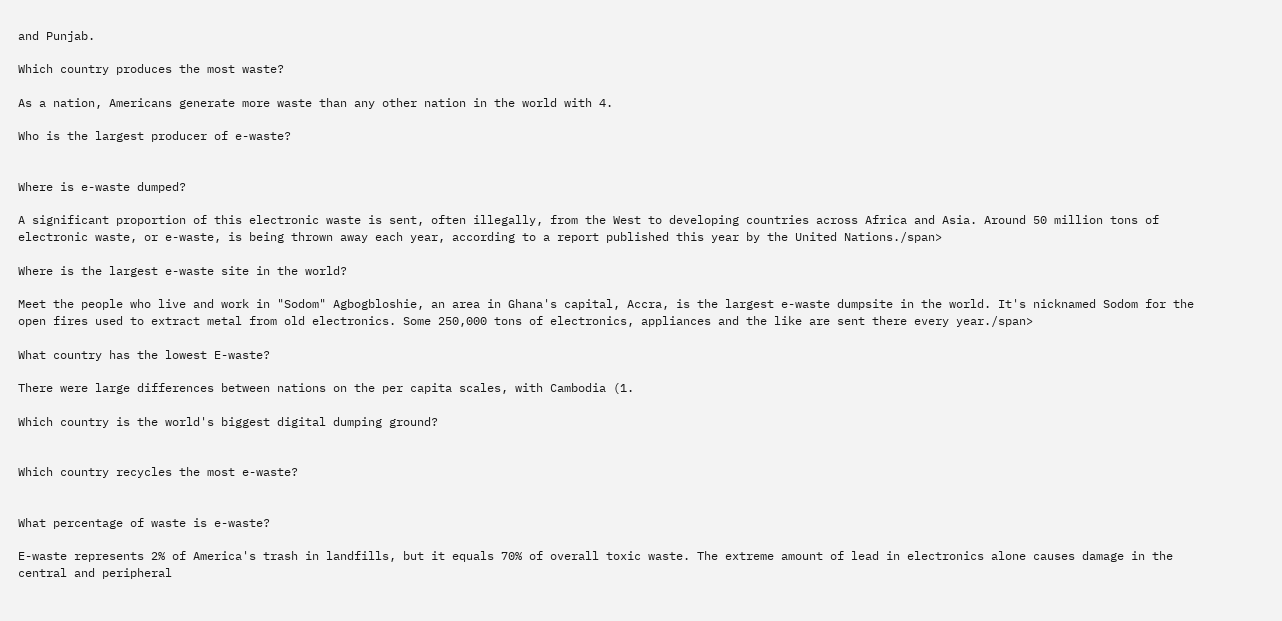and Punjab.

Which country produces the most waste?

As a nation, Americans generate more waste than any other nation in the world with 4.

Who is the largest producer of e-waste?


Where is e-waste dumped?

A significant proportion of this electronic waste is sent, often illegally, from the West to developing countries across Africa and Asia. Around 50 million tons of electronic waste, or e-waste, is being thrown away each year, according to a report published this year by the United Nations./span>

Where is the largest e-waste site in the world?

Meet the people who live and work in "Sodom" Agbogbloshie, an area in Ghana's capital, Accra, is the largest e-waste dumpsite in the world. It's nicknamed Sodom for the open fires used to extract metal from old electronics. Some 250,000 tons of electronics, appliances and the like are sent there every year./span>

What country has the lowest E-waste?

There were large differences between nations on the per capita scales, with Cambodia (1.

Which country is the world's biggest digital dumping ground?


Which country recycles the most e-waste?


What percentage of waste is e-waste?

E-waste represents 2% of America's trash in landfills, but it equals 70% of overall toxic waste. The extreme amount of lead in electronics alone causes damage in the central and peripheral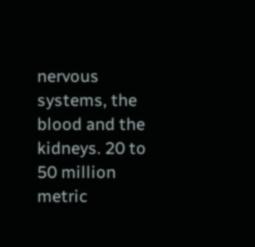nervous systems, the blood and the kidneys. 20 to 50 million metric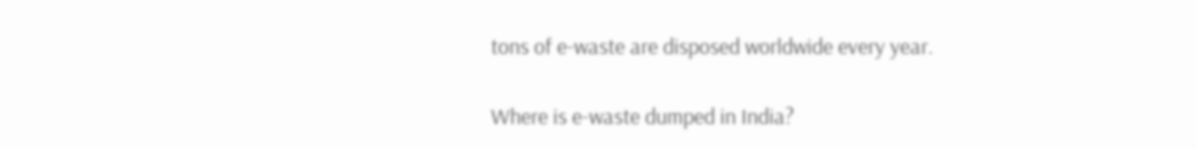tons of e-waste are disposed worldwide every year.

Where is e-waste dumped in India?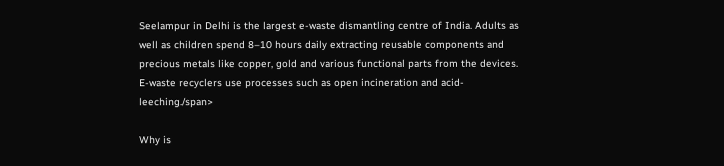Seelampur in Delhi is the largest e-waste dismantling centre of India. Adults as well as children spend 8–10 hours daily extracting reusable components and precious metals like copper, gold and various functional parts from the devices. E-waste recyclers use processes such as open incineration and acid-leeching./span>

Why is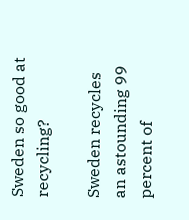Sweden so good at recycling?

Sweden recycles an astounding 99 percent of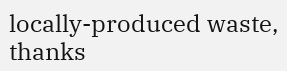locally-produced waste, thanks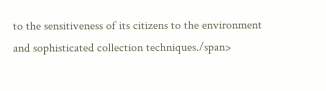to the sensitiveness of its citizens to the environment and sophisticated collection techniques./span>